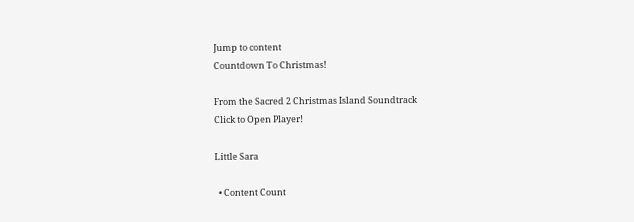Jump to content
Countdown To Christmas!

From the Sacred 2 Christmas Island Soundtrack
Click to Open Player!

Little Sara

  • Content Count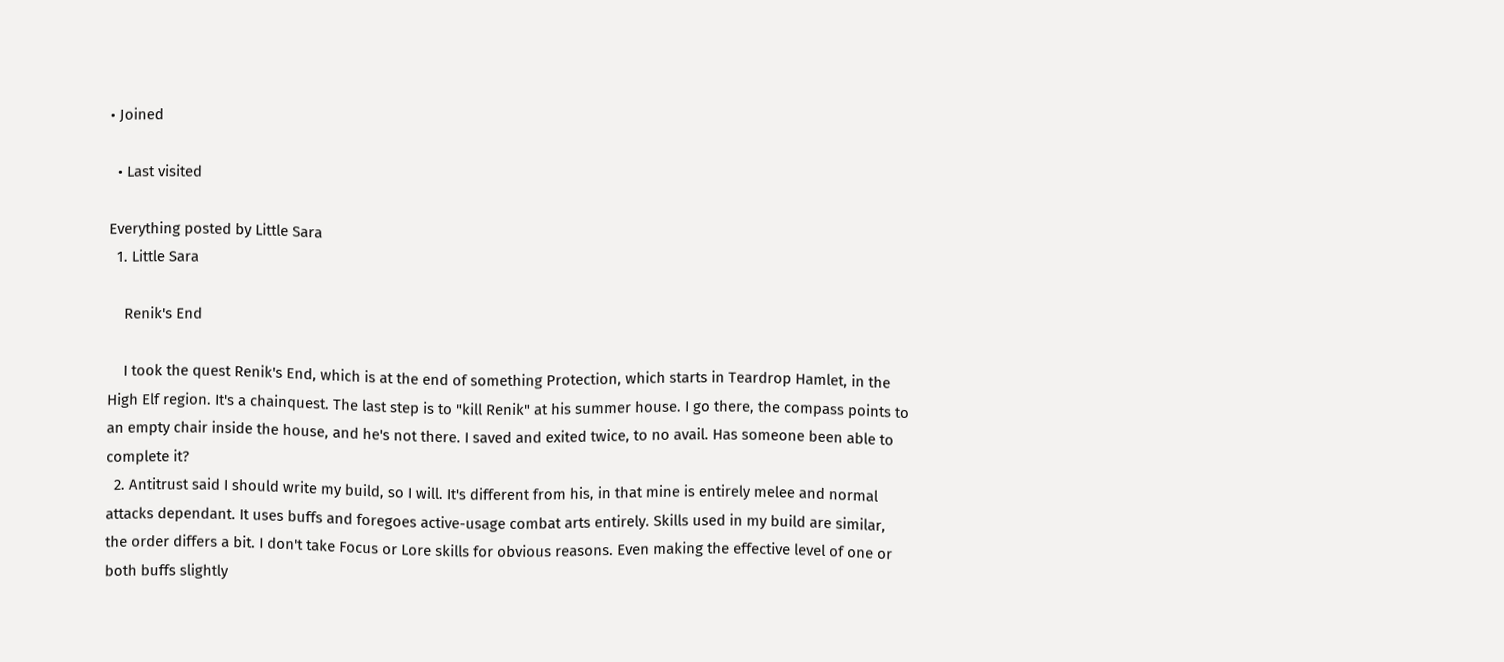• Joined

  • Last visited

Everything posted by Little Sara
  1. Little Sara

    Renik's End

    I took the quest Renik's End, which is at the end of something Protection, which starts in Teardrop Hamlet, in the High Elf region. It's a chainquest. The last step is to "kill Renik" at his summer house. I go there, the compass points to an empty chair inside the house, and he's not there. I saved and exited twice, to no avail. Has someone been able to complete it?
  2. Antitrust said I should write my build, so I will. It's different from his, in that mine is entirely melee and normal attacks dependant. It uses buffs and foregoes active-usage combat arts entirely. Skills used in my build are similar, the order differs a bit. I don't take Focus or Lore skills for obvious reasons. Even making the effective level of one or both buffs slightly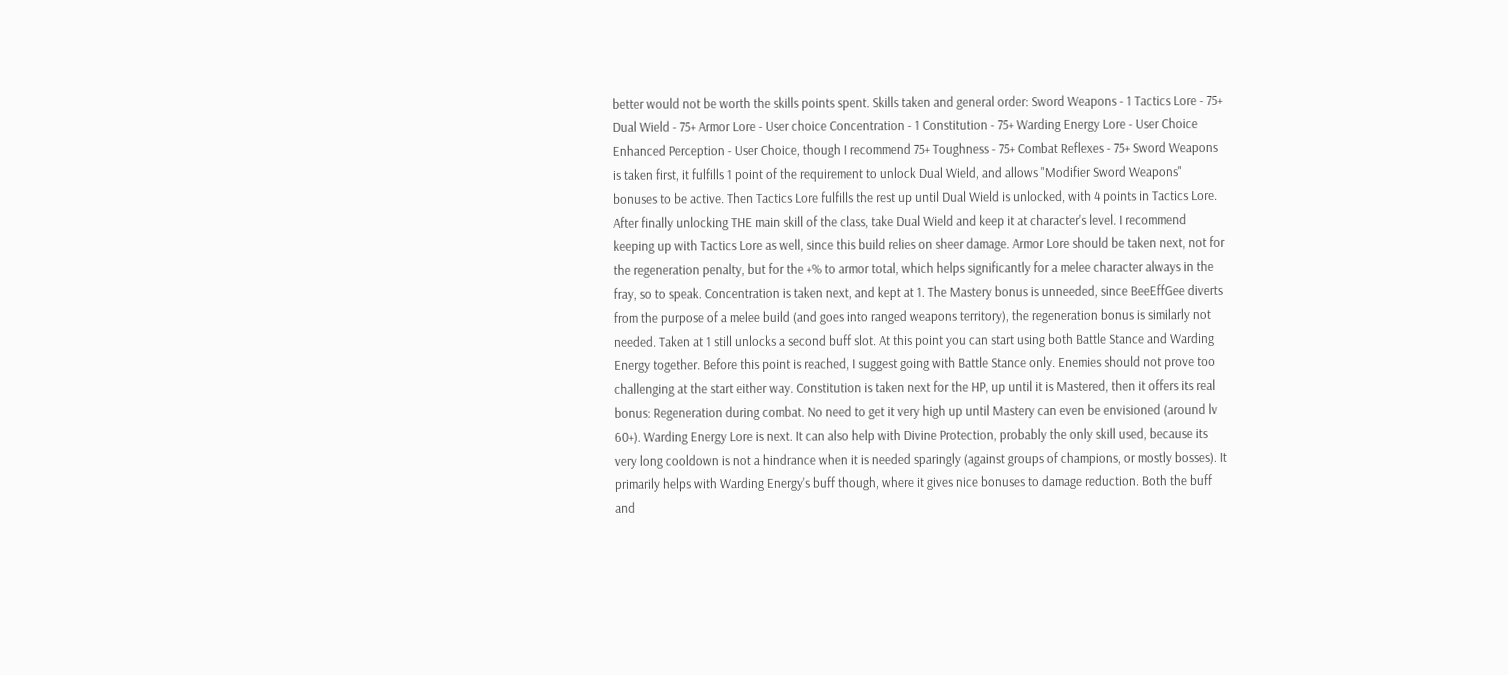better would not be worth the skills points spent. Skills taken and general order: Sword Weapons - 1 Tactics Lore - 75+ Dual Wield - 75+ Armor Lore - User choice Concentration - 1 Constitution - 75+ Warding Energy Lore - User Choice Enhanced Perception - User Choice, though I recommend 75+ Toughness - 75+ Combat Reflexes - 75+ Sword Weapons is taken first, it fulfills 1 point of the requirement to unlock Dual Wield, and allows "Modifier Sword Weapons" bonuses to be active. Then Tactics Lore fulfills the rest up until Dual Wield is unlocked, with 4 points in Tactics Lore. After finally unlocking THE main skill of the class, take Dual Wield and keep it at character's level. I recommend keeping up with Tactics Lore as well, since this build relies on sheer damage. Armor Lore should be taken next, not for the regeneration penalty, but for the +% to armor total, which helps significantly for a melee character always in the fray, so to speak. Concentration is taken next, and kept at 1. The Mastery bonus is unneeded, since BeeEffGee diverts from the purpose of a melee build (and goes into ranged weapons territory), the regeneration bonus is similarly not needed. Taken at 1 still unlocks a second buff slot. At this point you can start using both Battle Stance and Warding Energy together. Before this point is reached, I suggest going with Battle Stance only. Enemies should not prove too challenging at the start either way. Constitution is taken next for the HP, up until it is Mastered, then it offers its real bonus: Regeneration during combat. No need to get it very high up until Mastery can even be envisioned (around lv 60+). Warding Energy Lore is next. It can also help with Divine Protection, probably the only skill used, because its very long cooldown is not a hindrance when it is needed sparingly (against groups of champions, or mostly bosses). It primarily helps with Warding Energy's buff though, where it gives nice bonuses to damage reduction. Both the buff and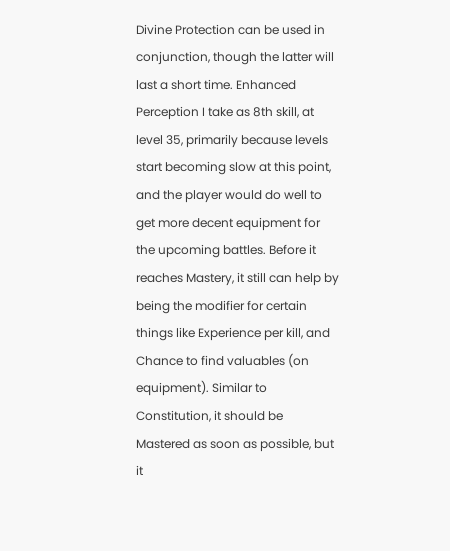Divine Protection can be used in conjunction, though the latter will last a short time. Enhanced Perception I take as 8th skill, at level 35, primarily because levels start becoming slow at this point, and the player would do well to get more decent equipment for the upcoming battles. Before it reaches Mastery, it still can help by being the modifier for certain things like Experience per kill, and Chance to find valuables (on equipment). Similar to Constitution, it should be Mastered as soon as possible, but it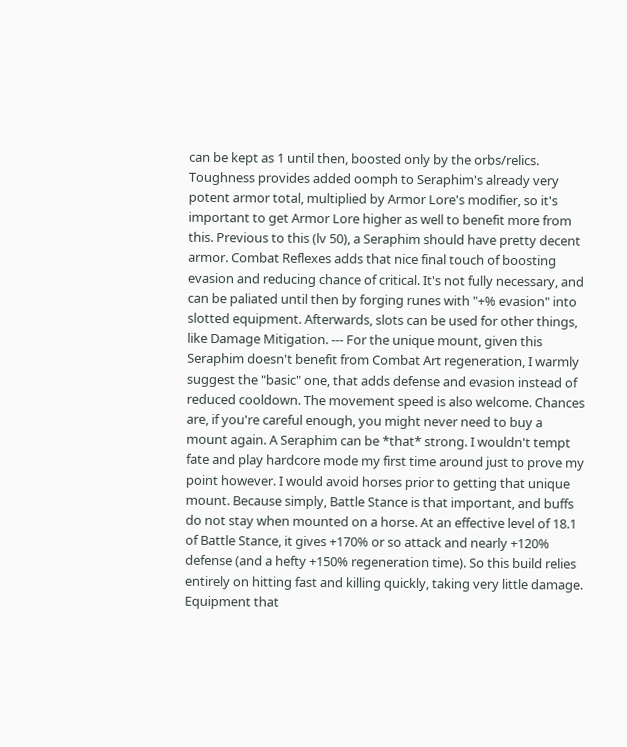can be kept as 1 until then, boosted only by the orbs/relics. Toughness provides added oomph to Seraphim's already very potent armor total, multiplied by Armor Lore's modifier, so it's important to get Armor Lore higher as well to benefit more from this. Previous to this (lv 50), a Seraphim should have pretty decent armor. Combat Reflexes adds that nice final touch of boosting evasion and reducing chance of critical. It's not fully necessary, and can be paliated until then by forging runes with "+% evasion" into slotted equipment. Afterwards, slots can be used for other things, like Damage Mitigation. --- For the unique mount, given this Seraphim doesn't benefit from Combat Art regeneration, I warmly suggest the "basic" one, that adds defense and evasion instead of reduced cooldown. The movement speed is also welcome. Chances are, if you're careful enough, you might never need to buy a mount again. A Seraphim can be *that* strong. I wouldn't tempt fate and play hardcore mode my first time around just to prove my point however. I would avoid horses prior to getting that unique mount. Because simply, Battle Stance is that important, and buffs do not stay when mounted on a horse. At an effective level of 18.1 of Battle Stance, it gives +170% or so attack and nearly +120% defense (and a hefty +150% regeneration time). So this build relies entirely on hitting fast and killing quickly, taking very little damage. Equipment that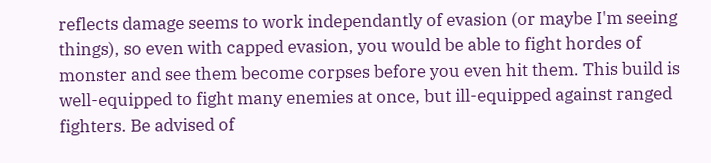reflects damage seems to work independantly of evasion (or maybe I'm seeing things), so even with capped evasion, you would be able to fight hordes of monster and see them become corpses before you even hit them. This build is well-equipped to fight many enemies at once, but ill-equipped against ranged fighters. Be advised of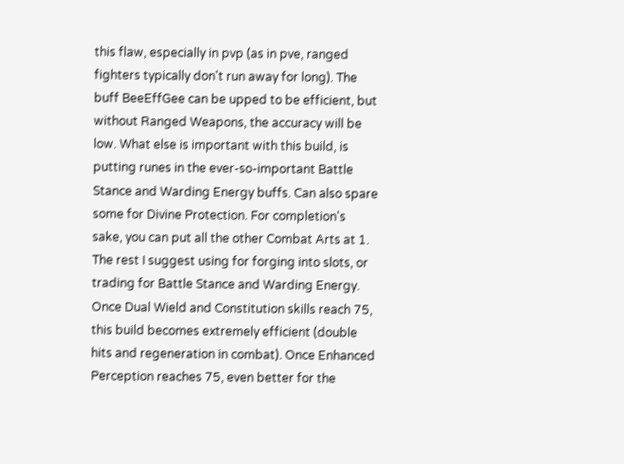this flaw, especially in pvp (as in pve, ranged fighters typically don't run away for long). The buff BeeEffGee can be upped to be efficient, but without Ranged Weapons, the accuracy will be low. What else is important with this build, is putting runes in the ever-so-important Battle Stance and Warding Energy buffs. Can also spare some for Divine Protection. For completion's sake, you can put all the other Combat Arts at 1. The rest I suggest using for forging into slots, or trading for Battle Stance and Warding Energy. Once Dual Wield and Constitution skills reach 75, this build becomes extremely efficient (double hits and regeneration in combat). Once Enhanced Perception reaches 75, even better for the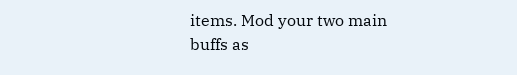items. Mod your two main buffs as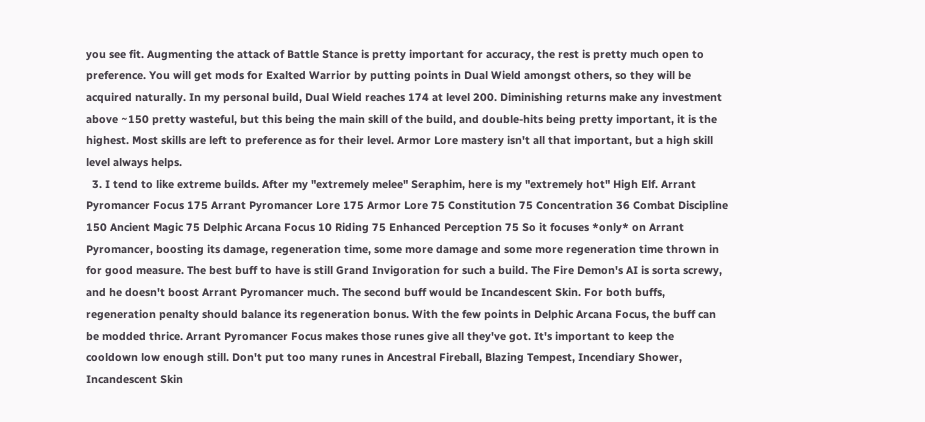you see fit. Augmenting the attack of Battle Stance is pretty important for accuracy, the rest is pretty much open to preference. You will get mods for Exalted Warrior by putting points in Dual Wield amongst others, so they will be acquired naturally. In my personal build, Dual Wield reaches 174 at level 200. Diminishing returns make any investment above ~150 pretty wasteful, but this being the main skill of the build, and double-hits being pretty important, it is the highest. Most skills are left to preference as for their level. Armor Lore mastery isn't all that important, but a high skill level always helps.
  3. I tend to like extreme builds. After my "extremely melee" Seraphim, here is my "extremely hot" High Elf. Arrant Pyromancer Focus 175 Arrant Pyromancer Lore 175 Armor Lore 75 Constitution 75 Concentration 36 Combat Discipline 150 Ancient Magic 75 Delphic Arcana Focus 10 Riding 75 Enhanced Perception 75 So it focuses *only* on Arrant Pyromancer, boosting its damage, regeneration time, some more damage and some more regeneration time thrown in for good measure. The best buff to have is still Grand Invigoration for such a build. The Fire Demon's AI is sorta screwy, and he doesn't boost Arrant Pyromancer much. The second buff would be Incandescent Skin. For both buffs, regeneration penalty should balance its regeneration bonus. With the few points in Delphic Arcana Focus, the buff can be modded thrice. Arrant Pyromancer Focus makes those runes give all they've got. It's important to keep the cooldown low enough still. Don't put too many runes in Ancestral Fireball, Blazing Tempest, Incendiary Shower, Incandescent Skin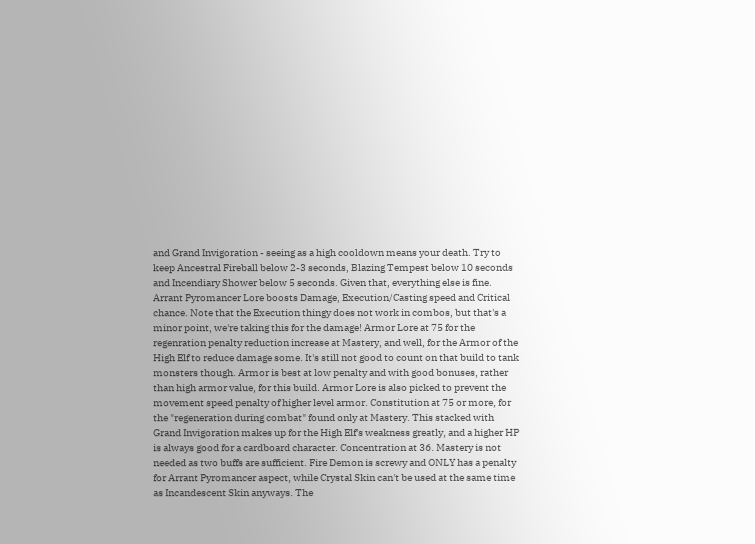and Grand Invigoration - seeing as a high cooldown means your death. Try to keep Ancestral Fireball below 2-3 seconds, Blazing Tempest below 10 seconds and Incendiary Shower below 5 seconds. Given that, everything else is fine. Arrant Pyromancer Lore boosts Damage, Execution/Casting speed and Critical chance. Note that the Execution thingy does not work in combos, but that's a minor point, we're taking this for the damage! Armor Lore at 75 for the regenration penalty reduction increase at Mastery, and well, for the Armor of the High Elf to reduce damage some. It's still not good to count on that build to tank monsters though. Armor is best at low penalty and with good bonuses, rather than high armor value, for this build. Armor Lore is also picked to prevent the movement speed penalty of higher level armor. Constitution at 75 or more, for the "regeneration during combat" found only at Mastery. This stacked with Grand Invigoration makes up for the High Elf's weakness greatly, and a higher HP is always good for a cardboard character. Concentration at 36. Mastery is not needed as two buffs are sufficient. Fire Demon is screwy and ONLY has a penalty for Arrant Pyromancer aspect, while Crystal Skin can't be used at the same time as Incandescent Skin anyways. The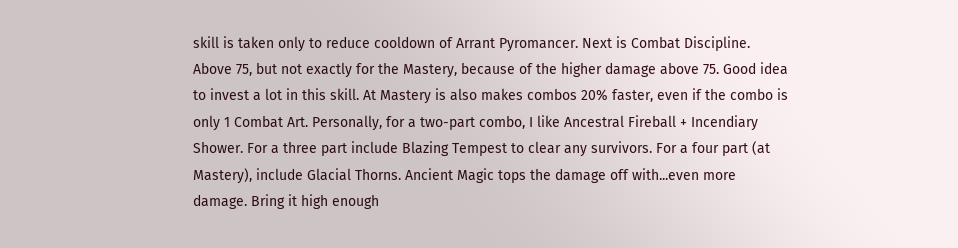skill is taken only to reduce cooldown of Arrant Pyromancer. Next is Combat Discipline. Above 75, but not exactly for the Mastery, because of the higher damage above 75. Good idea to invest a lot in this skill. At Mastery is also makes combos 20% faster, even if the combo is only 1 Combat Art. Personally, for a two-part combo, I like Ancestral Fireball + Incendiary Shower. For a three part include Blazing Tempest to clear any survivors. For a four part (at Mastery), include Glacial Thorns. Ancient Magic tops the damage off with...even more damage. Bring it high enough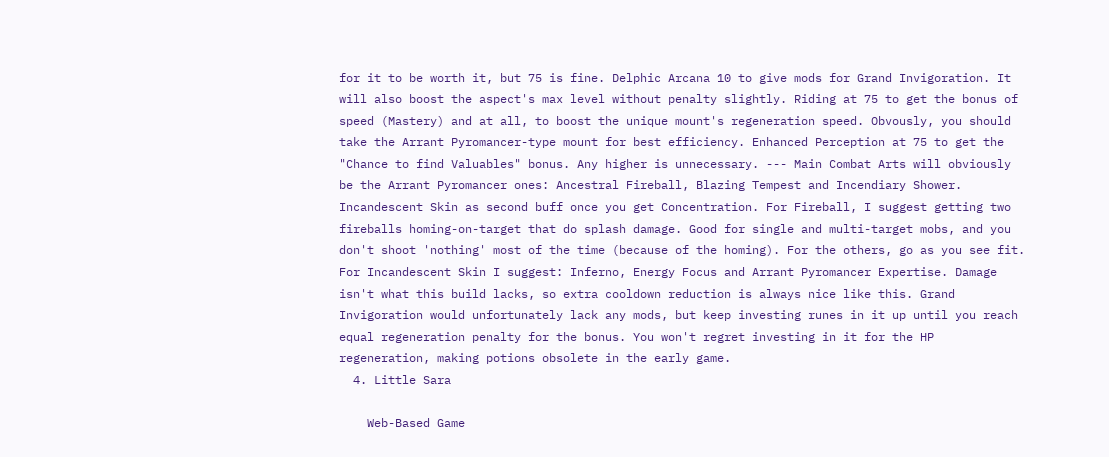for it to be worth it, but 75 is fine. Delphic Arcana 10 to give mods for Grand Invigoration. It will also boost the aspect's max level without penalty slightly. Riding at 75 to get the bonus of speed (Mastery) and at all, to boost the unique mount's regeneration speed. Obvously, you should take the Arrant Pyromancer-type mount for best efficiency. Enhanced Perception at 75 to get the "Chance to find Valuables" bonus. Any higher is unnecessary. --- Main Combat Arts will obviously be the Arrant Pyromancer ones: Ancestral Fireball, Blazing Tempest and Incendiary Shower. Incandescent Skin as second buff once you get Concentration. For Fireball, I suggest getting two fireballs homing-on-target that do splash damage. Good for single and multi-target mobs, and you don't shoot 'nothing' most of the time (because of the homing). For the others, go as you see fit. For Incandescent Skin I suggest: Inferno, Energy Focus and Arrant Pyromancer Expertise. Damage isn't what this build lacks, so extra cooldown reduction is always nice like this. Grand Invigoration would unfortunately lack any mods, but keep investing runes in it up until you reach equal regeneration penalty for the bonus. You won't regret investing in it for the HP regeneration, making potions obsolete in the early game.
  4. Little Sara

    Web-Based Game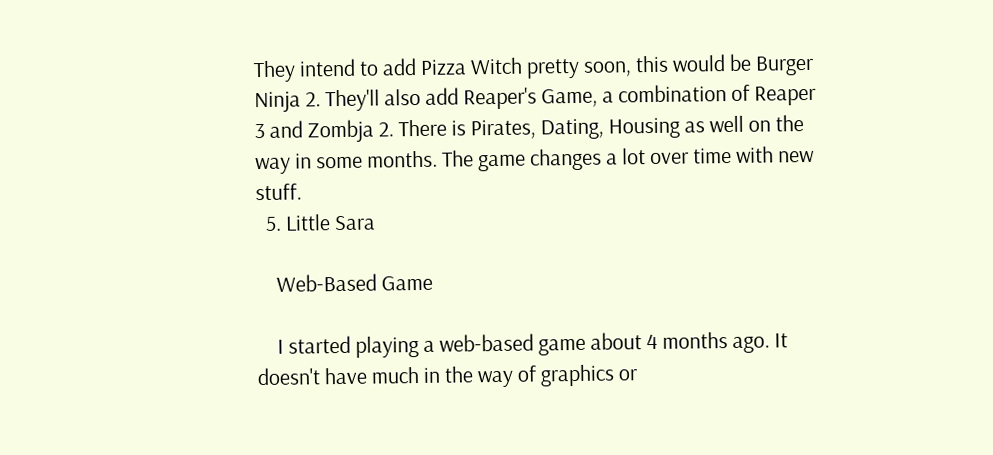They intend to add Pizza Witch pretty soon, this would be Burger Ninja 2. They'll also add Reaper's Game, a combination of Reaper 3 and Zombja 2. There is Pirates, Dating, Housing as well on the way in some months. The game changes a lot over time with new stuff.
  5. Little Sara

    Web-Based Game

    I started playing a web-based game about 4 months ago. It doesn't have much in the way of graphics or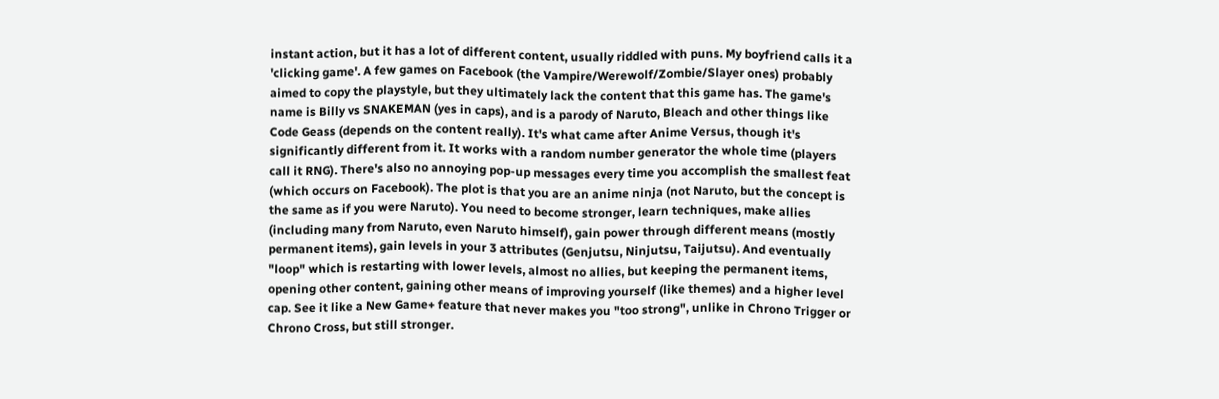instant action, but it has a lot of different content, usually riddled with puns. My boyfriend calls it a 'clicking game'. A few games on Facebook (the Vampire/Werewolf/Zombie/Slayer ones) probably aimed to copy the playstyle, but they ultimately lack the content that this game has. The game's name is Billy vs SNAKEMAN (yes in caps), and is a parody of Naruto, Bleach and other things like Code Geass (depends on the content really). It's what came after Anime Versus, though it's significantly different from it. It works with a random number generator the whole time (players call it RNG). There's also no annoying pop-up messages every time you accomplish the smallest feat (which occurs on Facebook). The plot is that you are an anime ninja (not Naruto, but the concept is the same as if you were Naruto). You need to become stronger, learn techniques, make allies (including many from Naruto, even Naruto himself), gain power through different means (mostly permanent items), gain levels in your 3 attributes (Genjutsu, Ninjutsu, Taijutsu). And eventually "loop" which is restarting with lower levels, almost no allies, but keeping the permanent items, opening other content, gaining other means of improving yourself (like themes) and a higher level cap. See it like a New Game+ feature that never makes you "too strong", unlike in Chrono Trigger or Chrono Cross, but still stronger.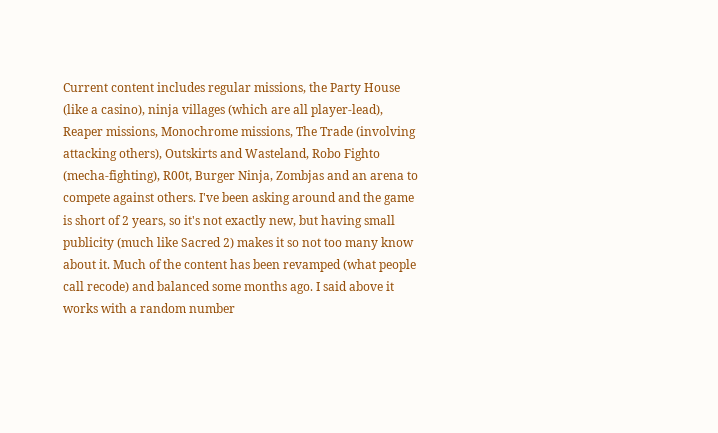Current content includes regular missions, the Party House (like a casino), ninja villages (which are all player-lead), Reaper missions, Monochrome missions, The Trade (involving attacking others), Outskirts and Wasteland, Robo Fighto (mecha-fighting), R00t, Burger Ninja, Zombjas and an arena to compete against others. I've been asking around and the game is short of 2 years, so it's not exactly new, but having small publicity (much like Sacred 2) makes it so not too many know about it. Much of the content has been revamped (what people call recode) and balanced some months ago. I said above it works with a random number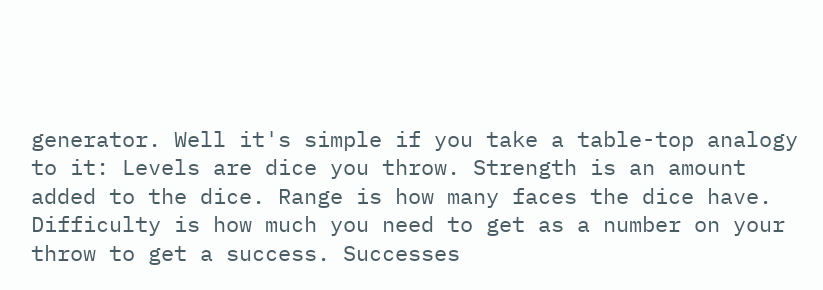generator. Well it's simple if you take a table-top analogy to it: Levels are dice you throw. Strength is an amount added to the dice. Range is how many faces the dice have. Difficulty is how much you need to get as a number on your throw to get a success. Successes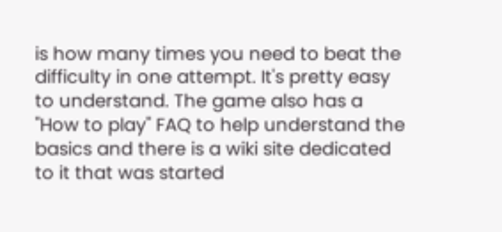is how many times you need to beat the difficulty in one attempt. It's pretty easy to understand. The game also has a "How to play" FAQ to help understand the basics and there is a wiki site dedicated to it that was started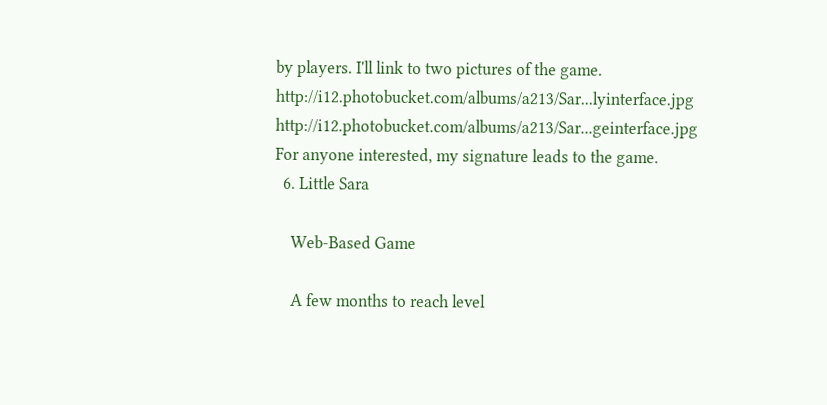by players. I'll link to two pictures of the game. http://i12.photobucket.com/albums/a213/Sar...lyinterface.jpg http://i12.photobucket.com/albums/a213/Sar...geinterface.jpg For anyone interested, my signature leads to the game.
  6. Little Sara

    Web-Based Game

    A few months to reach level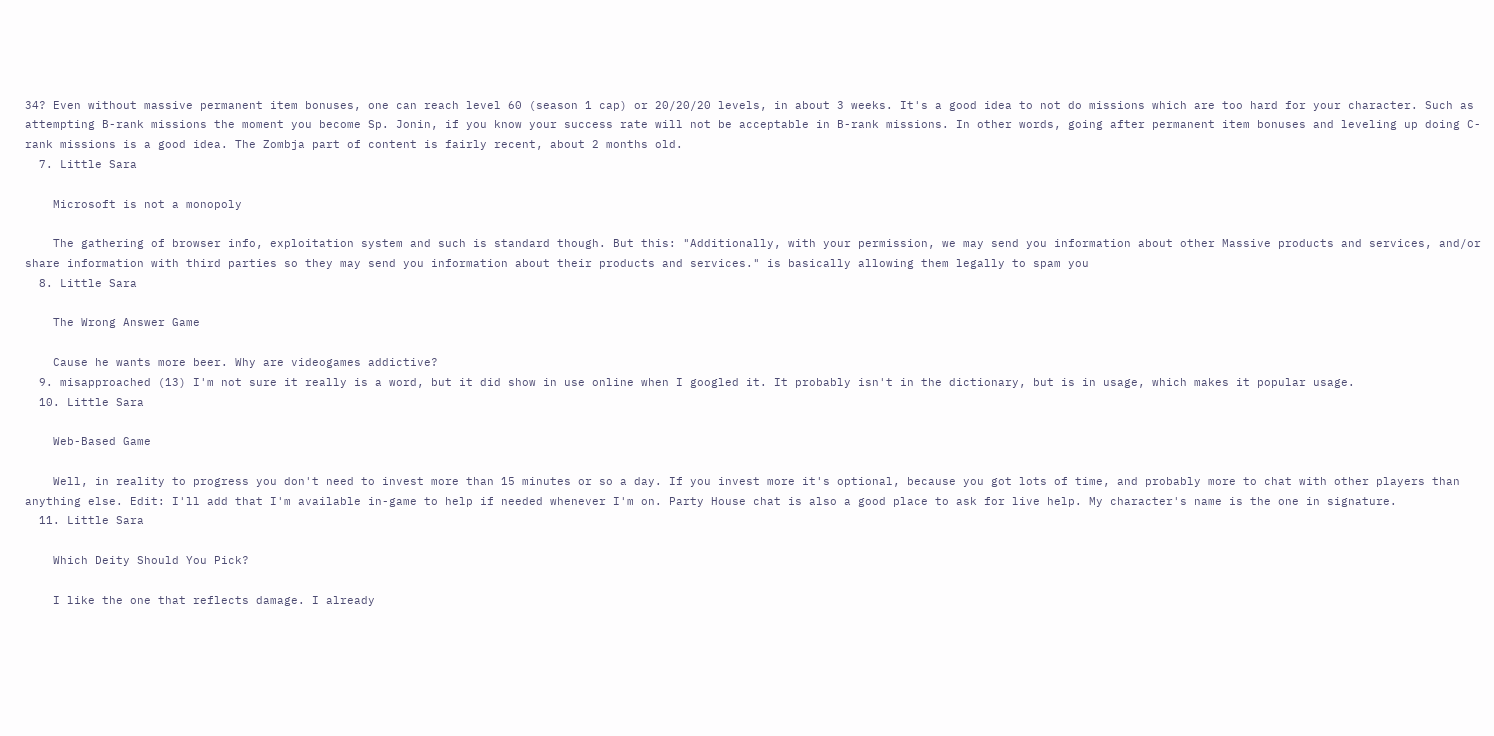34? Even without massive permanent item bonuses, one can reach level 60 (season 1 cap) or 20/20/20 levels, in about 3 weeks. It's a good idea to not do missions which are too hard for your character. Such as attempting B-rank missions the moment you become Sp. Jonin, if you know your success rate will not be acceptable in B-rank missions. In other words, going after permanent item bonuses and leveling up doing C-rank missions is a good idea. The Zombja part of content is fairly recent, about 2 months old.
  7. Little Sara

    Microsoft is not a monopoly

    The gathering of browser info, exploitation system and such is standard though. But this: "Additionally, with your permission, we may send you information about other Massive products and services, and/or share information with third parties so they may send you information about their products and services." is basically allowing them legally to spam you
  8. Little Sara

    The Wrong Answer Game

    Cause he wants more beer. Why are videogames addictive?
  9. misapproached (13) I'm not sure it really is a word, but it did show in use online when I googled it. It probably isn't in the dictionary, but is in usage, which makes it popular usage.
  10. Little Sara

    Web-Based Game

    Well, in reality to progress you don't need to invest more than 15 minutes or so a day. If you invest more it's optional, because you got lots of time, and probably more to chat with other players than anything else. Edit: I'll add that I'm available in-game to help if needed whenever I'm on. Party House chat is also a good place to ask for live help. My character's name is the one in signature.
  11. Little Sara

    Which Deity Should You Pick?

    I like the one that reflects damage. I already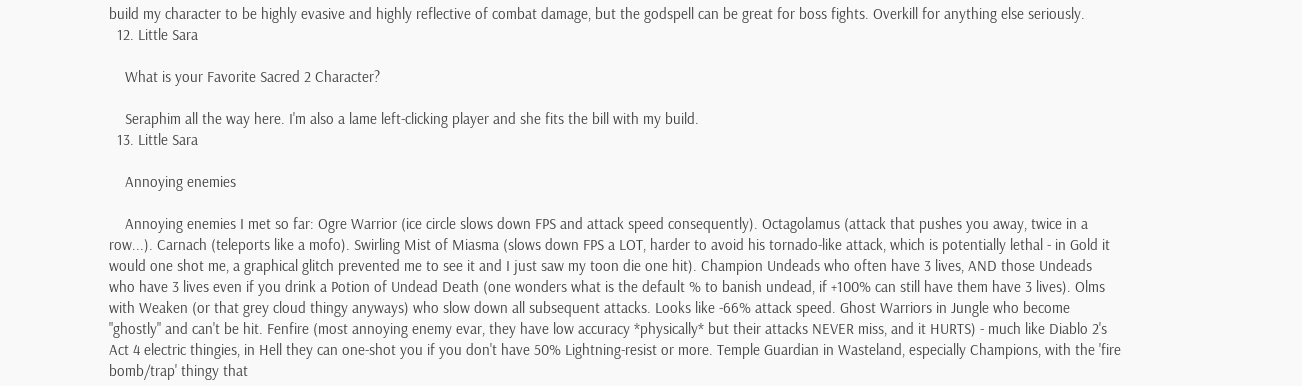build my character to be highly evasive and highly reflective of combat damage, but the godspell can be great for boss fights. Overkill for anything else seriously.
  12. Little Sara

    What is your Favorite Sacred 2 Character?

    Seraphim all the way here. I'm also a lame left-clicking player and she fits the bill with my build.
  13. Little Sara

    Annoying enemies

    Annoying enemies I met so far: Ogre Warrior (ice circle slows down FPS and attack speed consequently). Octagolamus (attack that pushes you away, twice in a row...). Carnach (teleports like a mofo). Swirling Mist of Miasma (slows down FPS a LOT, harder to avoid his tornado-like attack, which is potentially lethal - in Gold it would one shot me, a graphical glitch prevented me to see it and I just saw my toon die one hit). Champion Undeads who often have 3 lives, AND those Undeads who have 3 lives even if you drink a Potion of Undead Death (one wonders what is the default % to banish undead, if +100% can still have them have 3 lives). Olms with Weaken (or that grey cloud thingy anyways) who slow down all subsequent attacks. Looks like -66% attack speed. Ghost Warriors in Jungle who become "ghostly" and can't be hit. Fenfire (most annoying enemy evar, they have low accuracy *physically* but their attacks NEVER miss, and it HURTS) - much like Diablo 2's Act 4 electric thingies, in Hell they can one-shot you if you don't have 50% Lightning-resist or more. Temple Guardian in Wasteland, especially Champions, with the 'fire bomb/trap' thingy that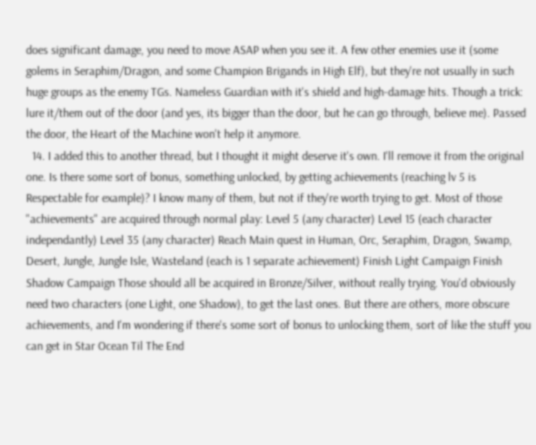does significant damage, you need to move ASAP when you see it. A few other enemies use it (some golems in Seraphim/Dragon, and some Champion Brigands in High Elf), but they're not usually in such huge groups as the enemy TGs. Nameless Guardian with it's shield and high-damage hits. Though a trick: lure it/them out of the door (and yes, its bigger than the door, but he can go through, believe me). Passed the door, the Heart of the Machine won't help it anymore.
  14. I added this to another thread, but I thought it might deserve it's own. I'll remove it from the original one. Is there some sort of bonus, something unlocked, by getting achievements (reaching lv 5 is Respectable for example)? I know many of them, but not if they're worth trying to get. Most of those "achievements" are acquired through normal play: Level 5 (any character) Level 15 (each character independantly) Level 35 (any character) Reach Main quest in Human, Orc, Seraphim, Dragon, Swamp, Desert, Jungle, Jungle Isle, Wasteland (each is 1 separate achievement) Finish Light Campaign Finish Shadow Campaign Those should all be acquired in Bronze/Silver, without really trying. You'd obviously need two characters (one Light, one Shadow), to get the last ones. But there are others, more obscure achievements, and I'm wondering if there's some sort of bonus to unlocking them, sort of like the stuff you can get in Star Ocean Til The End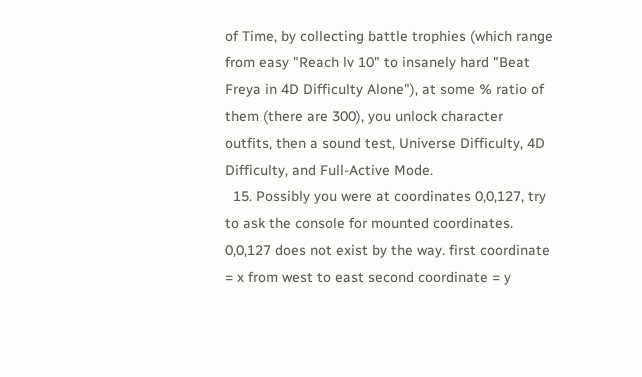of Time, by collecting battle trophies (which range from easy "Reach lv 10" to insanely hard "Beat Freya in 4D Difficulty Alone"), at some % ratio of them (there are 300), you unlock character outfits, then a sound test, Universe Difficulty, 4D Difficulty, and Full-Active Mode.
  15. Possibly you were at coordinates 0,0,127, try to ask the console for mounted coordinates. 0,0,127 does not exist by the way. first coordinate = x from west to east second coordinate = y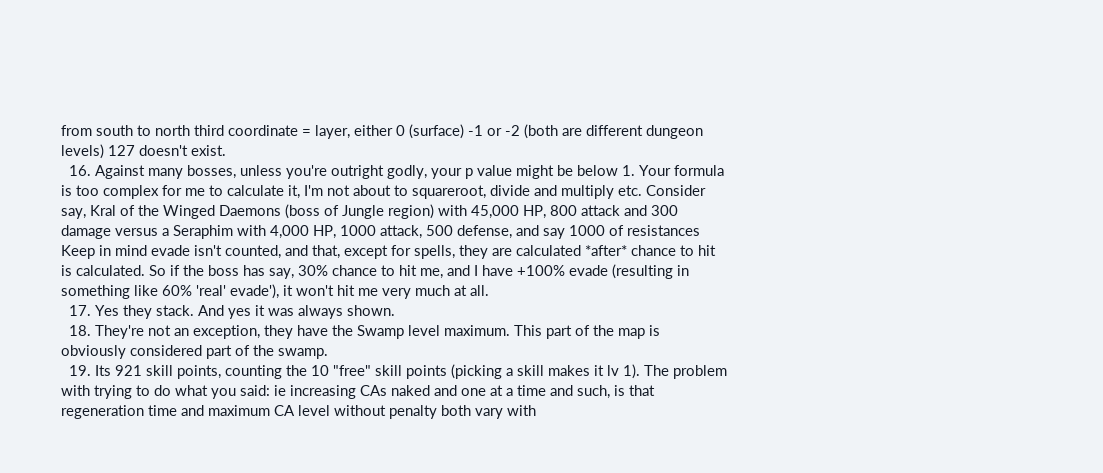from south to north third coordinate = layer, either 0 (surface) -1 or -2 (both are different dungeon levels) 127 doesn't exist.
  16. Against many bosses, unless you're outright godly, your p value might be below 1. Your formula is too complex for me to calculate it, I'm not about to squareroot, divide and multiply etc. Consider say, Kral of the Winged Daemons (boss of Jungle region) with 45,000 HP, 800 attack and 300 damage versus a Seraphim with 4,000 HP, 1000 attack, 500 defense, and say 1000 of resistances Keep in mind evade isn't counted, and that, except for spells, they are calculated *after* chance to hit is calculated. So if the boss has say, 30% chance to hit me, and I have +100% evade (resulting in something like 60% 'real' evade'), it won't hit me very much at all.
  17. Yes they stack. And yes it was always shown.
  18. They're not an exception, they have the Swamp level maximum. This part of the map is obviously considered part of the swamp.
  19. Its 921 skill points, counting the 10 "free" skill points (picking a skill makes it lv 1). The problem with trying to do what you said: ie increasing CAs naked and one at a time and such, is that regeneration time and maximum CA level without penalty both vary with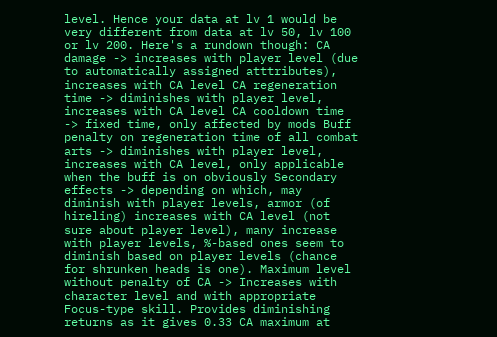level. Hence your data at lv 1 would be very different from data at lv 50, lv 100 or lv 200. Here's a rundown though: CA damage -> increases with player level (due to automatically assigned atttributes), increases with CA level CA regeneration time -> diminishes with player level, increases with CA level CA cooldown time -> fixed time, only affected by mods Buff penalty on regeneration time of all combat arts -> diminishes with player level, increases with CA level, only applicable when the buff is on obviously Secondary effects -> depending on which, may diminish with player levels, armor (of hireling) increases with CA level (not sure about player level), many increase with player levels, %-based ones seem to diminish based on player levels (chance for shrunken heads is one). Maximum level without penalty of CA -> Increases with character level and with appropriate Focus-type skill. Provides diminishing returns as it gives 0.33 CA maximum at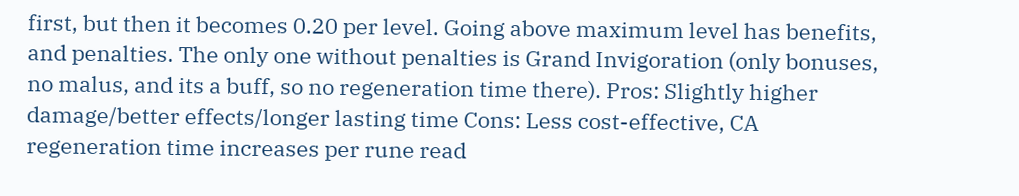first, but then it becomes 0.20 per level. Going above maximum level has benefits, and penalties. The only one without penalties is Grand Invigoration (only bonuses, no malus, and its a buff, so no regeneration time there). Pros: Slightly higher damage/better effects/longer lasting time Cons: Less cost-effective, CA regeneration time increases per rune read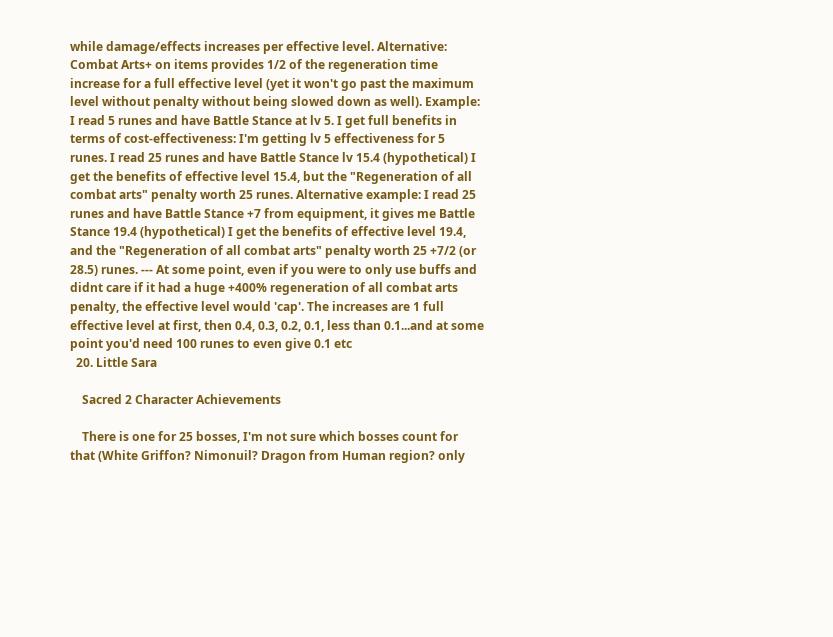while damage/effects increases per effective level. Alternative: Combat Arts+ on items provides 1/2 of the regeneration time increase for a full effective level (yet it won't go past the maximum level without penalty without being slowed down as well). Example: I read 5 runes and have Battle Stance at lv 5. I get full benefits in terms of cost-effectiveness: I'm getting lv 5 effectiveness for 5 runes. I read 25 runes and have Battle Stance lv 15.4 (hypothetical) I get the benefits of effective level 15.4, but the "Regeneration of all combat arts" penalty worth 25 runes. Alternative example: I read 25 runes and have Battle Stance +7 from equipment, it gives me Battle Stance 19.4 (hypothetical) I get the benefits of effective level 19.4, and the "Regeneration of all combat arts" penalty worth 25 +7/2 (or 28.5) runes. --- At some point, even if you were to only use buffs and didnt care if it had a huge +400% regeneration of all combat arts penalty, the effective level would 'cap'. The increases are 1 full effective level at first, then 0.4, 0.3, 0.2, 0.1, less than 0.1...and at some point you'd need 100 runes to even give 0.1 etc
  20. Little Sara

    Sacred 2 Character Achievements

    There is one for 25 bosses, I'm not sure which bosses count for that (White Griffon? Nimonuil? Dragon from Human region? only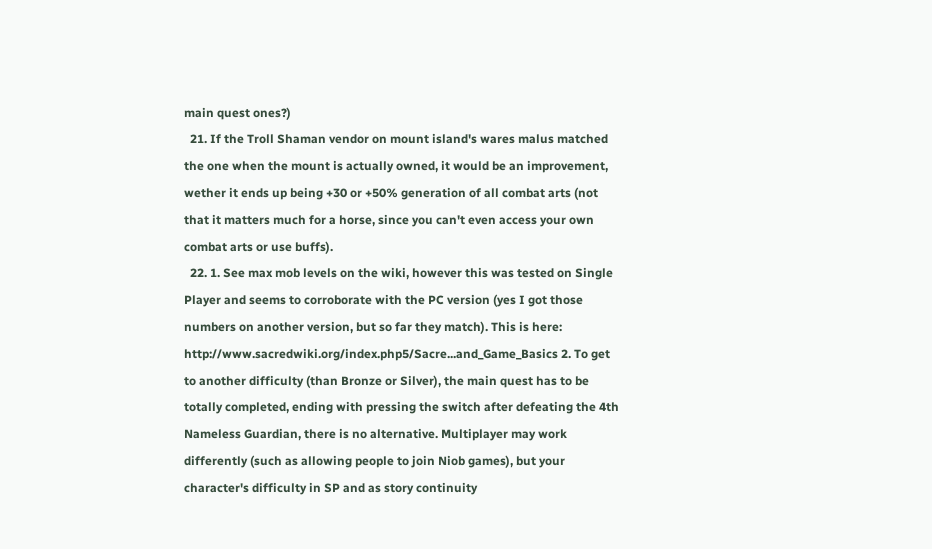main quest ones?)
  21. If the Troll Shaman vendor on mount island's wares malus matched the one when the mount is actually owned, it would be an improvement, wether it ends up being +30 or +50% generation of all combat arts (not that it matters much for a horse, since you can't even access your own combat arts or use buffs).
  22. 1. See max mob levels on the wiki, however this was tested on Single Player and seems to corroborate with the PC version (yes I got those numbers on another version, but so far they match). This is here: http://www.sacredwiki.org/index.php5/Sacre...and_Game_Basics 2. To get to another difficulty (than Bronze or Silver), the main quest has to be totally completed, ending with pressing the switch after defeating the 4th Nameless Guardian, there is no alternative. Multiplayer may work differently (such as allowing people to join Niob games), but your character's difficulty in SP and as story continuity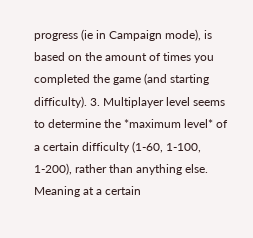progress (ie in Campaign mode), is based on the amount of times you completed the game (and starting difficulty). 3. Multiplayer level seems to determine the *maximum level* of a certain difficulty (1-60, 1-100, 1-200), rather than anything else. Meaning at a certain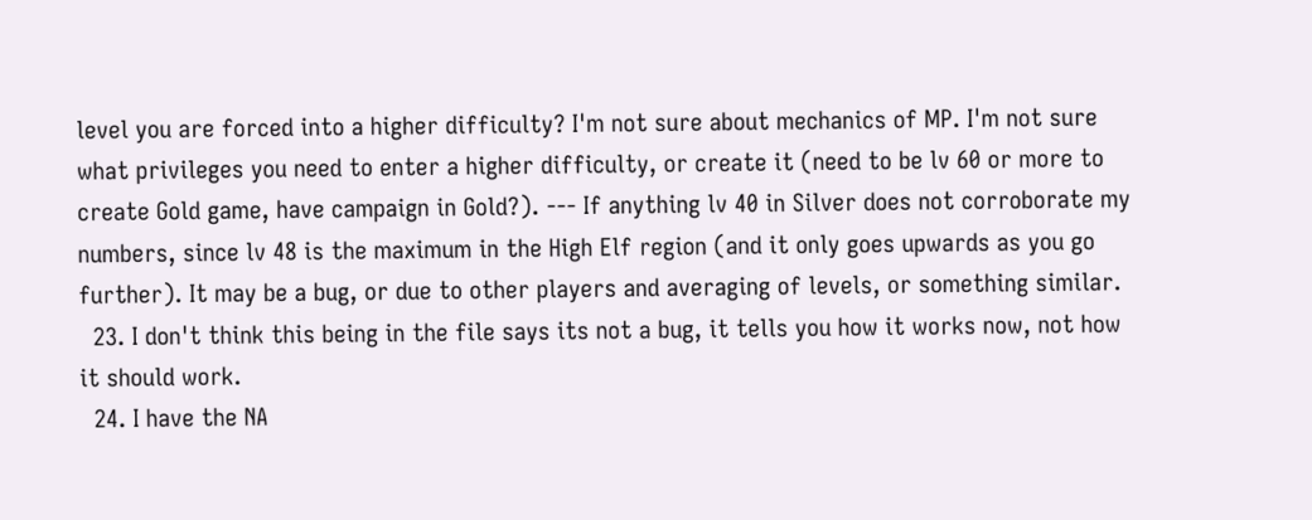level you are forced into a higher difficulty? I'm not sure about mechanics of MP. I'm not sure what privileges you need to enter a higher difficulty, or create it (need to be lv 60 or more to create Gold game, have campaign in Gold?). --- If anything lv 40 in Silver does not corroborate my numbers, since lv 48 is the maximum in the High Elf region (and it only goes upwards as you go further). It may be a bug, or due to other players and averaging of levels, or something similar.
  23. I don't think this being in the file says its not a bug, it tells you how it works now, not how it should work.
  24. I have the NA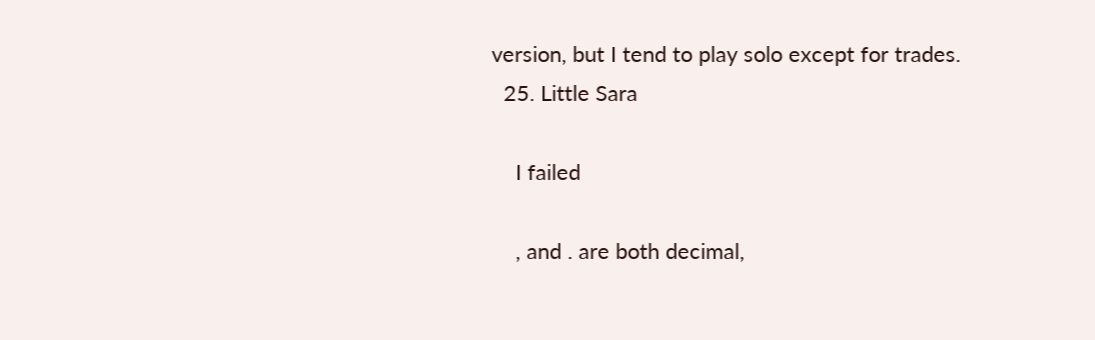version, but I tend to play solo except for trades.
  25. Little Sara

    I failed

    , and . are both decimal,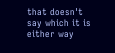that doesn't say which it is either way